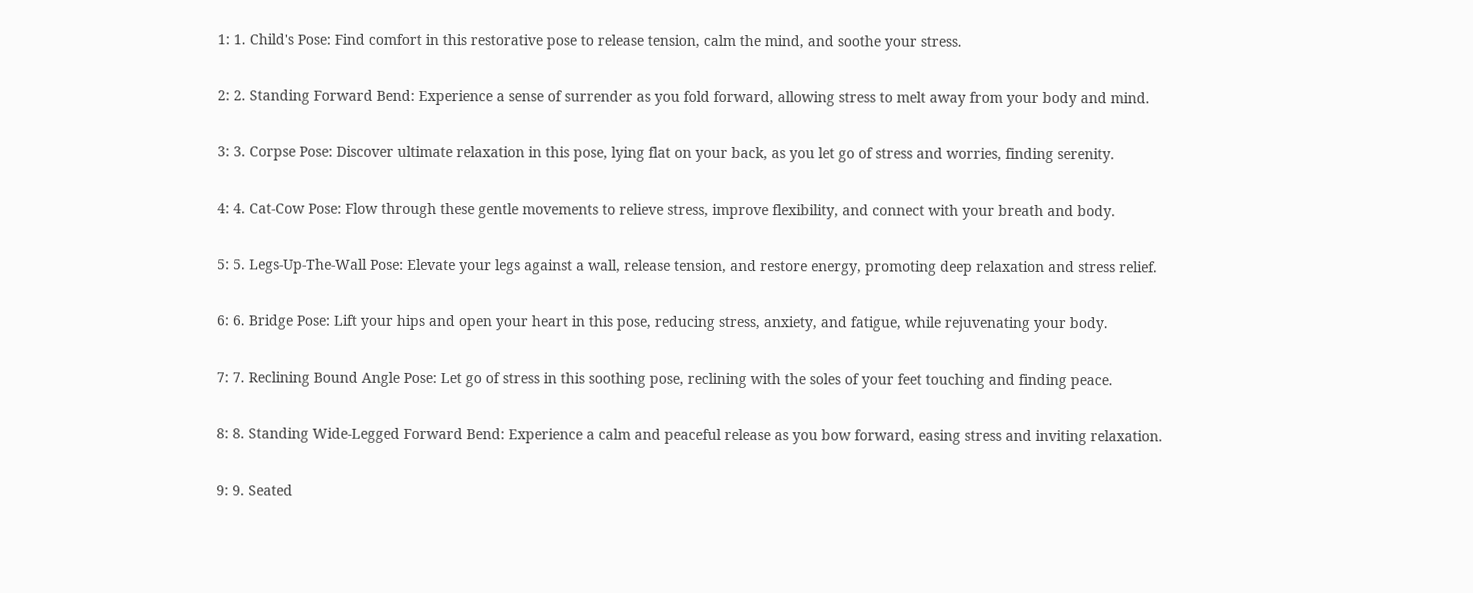1: 1. Child's Pose: Find comfort in this restorative pose to release tension, calm the mind, and soothe your stress.

2: 2. Standing Forward Bend: Experience a sense of surrender as you fold forward, allowing stress to melt away from your body and mind.

3: 3. Corpse Pose: Discover ultimate relaxation in this pose, lying flat on your back, as you let go of stress and worries, finding serenity.

4: 4. Cat-Cow Pose: Flow through these gentle movements to relieve stress, improve flexibility, and connect with your breath and body.

5: 5. Legs-Up-The-Wall Pose: Elevate your legs against a wall, release tension, and restore energy, promoting deep relaxation and stress relief.

6: 6. Bridge Pose: Lift your hips and open your heart in this pose, reducing stress, anxiety, and fatigue, while rejuvenating your body.

7: 7. Reclining Bound Angle Pose: Let go of stress in this soothing pose, reclining with the soles of your feet touching and finding peace.

8: 8. Standing Wide-Legged Forward Bend: Experience a calm and peaceful release as you bow forward, easing stress and inviting relaxation.

9: 9. Seated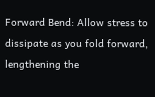Forward Bend: Allow stress to dissipate as you fold forward, lengthening the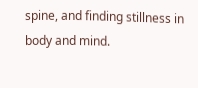spine, and finding stillness in body and mind.